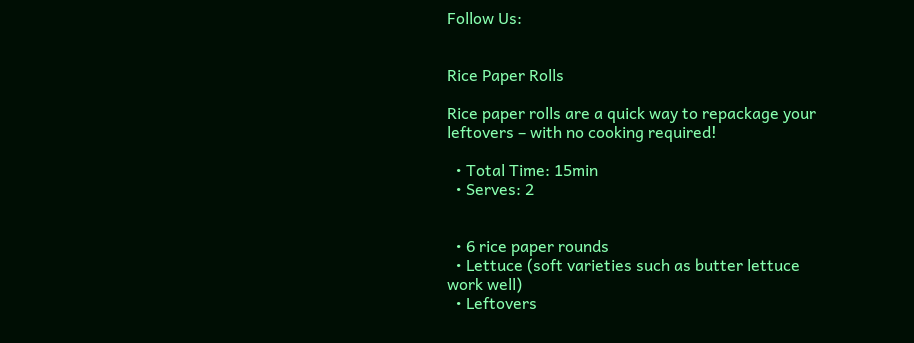Follow Us:


Rice Paper Rolls

Rice paper rolls are a quick way to repackage your leftovers – with no cooking required!

  • Total Time: 15min
  • Serves: 2


  • 6 rice paper rounds
  • Lettuce (soft varieties such as butter lettuce work well)
  • Leftovers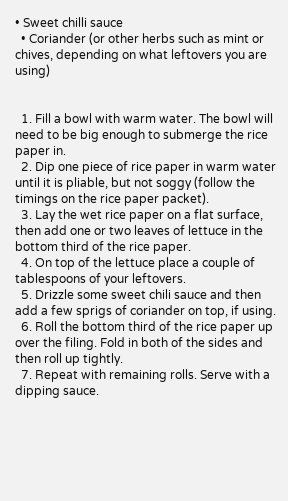• Sweet chilli sauce
  • Coriander (or other herbs such as mint or chives, depending on what leftovers you are using)


  1. Fill a bowl with warm water. The bowl will need to be big enough to submerge the rice paper in.
  2. Dip one piece of rice paper in warm water until it is pliable, but not soggy (follow the timings on the rice paper packet).
  3. Lay the wet rice paper on a flat surface, then add one or two leaves of lettuce in the bottom third of the rice paper.
  4. On top of the lettuce place a couple of tablespoons of your leftovers.
  5. Drizzle some sweet chili sauce and then add a few sprigs of coriander on top, if using.
  6. Roll the bottom third of the rice paper up over the filing. Fold in both of the sides and then roll up tightly.
  7. Repeat with remaining rolls. Serve with a dipping sauce.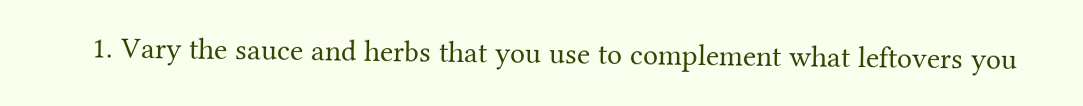1. Vary the sauce and herbs that you use to complement what leftovers you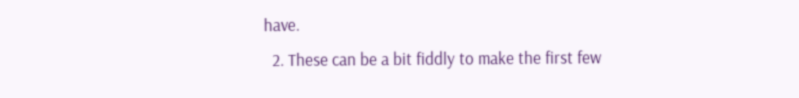have.
  2. These can be a bit fiddly to make the first few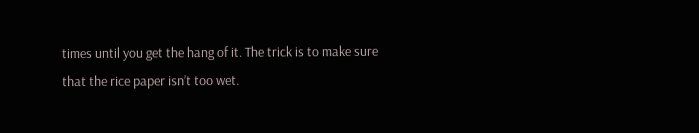times until you get the hang of it. The trick is to make sure that the rice paper isn’t too wet.